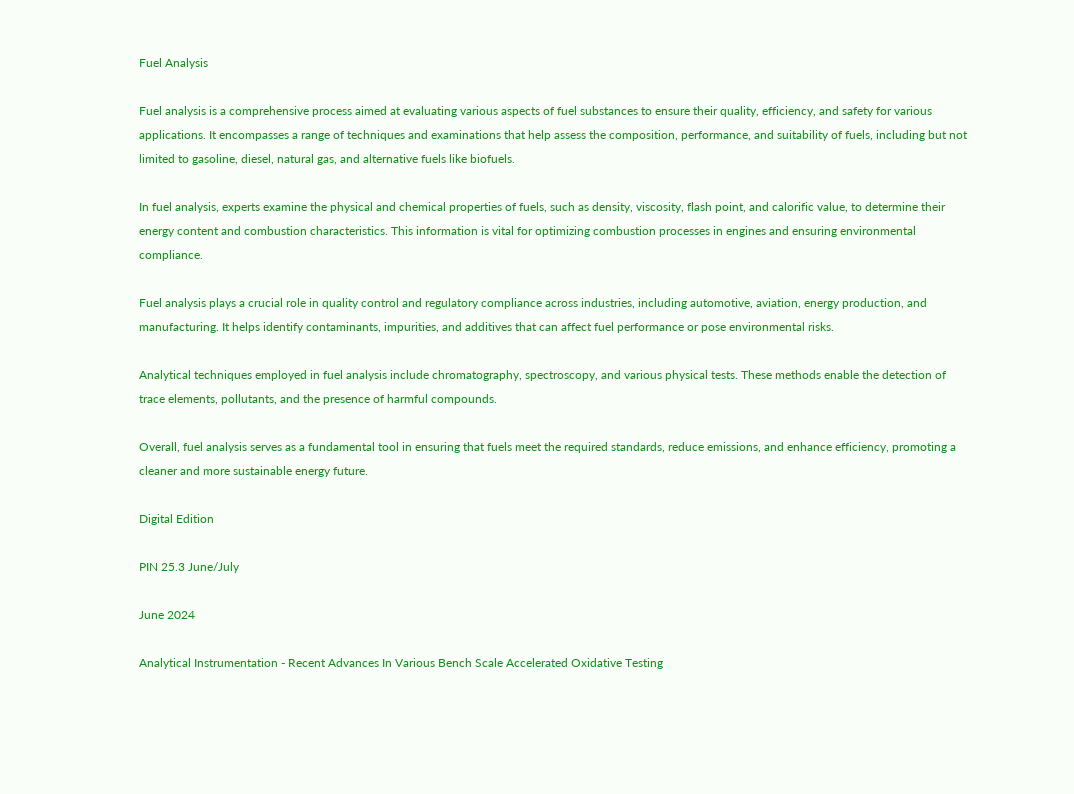Fuel Analysis

Fuel analysis is a comprehensive process aimed at evaluating various aspects of fuel substances to ensure their quality, efficiency, and safety for various applications. It encompasses a range of techniques and examinations that help assess the composition, performance, and suitability of fuels, including but not limited to gasoline, diesel, natural gas, and alternative fuels like biofuels.

In fuel analysis, experts examine the physical and chemical properties of fuels, such as density, viscosity, flash point, and calorific value, to determine their energy content and combustion characteristics. This information is vital for optimizing combustion processes in engines and ensuring environmental compliance.

Fuel analysis plays a crucial role in quality control and regulatory compliance across industries, including automotive, aviation, energy production, and manufacturing. It helps identify contaminants, impurities, and additives that can affect fuel performance or pose environmental risks.

Analytical techniques employed in fuel analysis include chromatography, spectroscopy, and various physical tests. These methods enable the detection of trace elements, pollutants, and the presence of harmful compounds.

Overall, fuel analysis serves as a fundamental tool in ensuring that fuels meet the required standards, reduce emissions, and enhance efficiency, promoting a cleaner and more sustainable energy future.

Digital Edition

PIN 25.3 June/July

June 2024

Analytical Instrumentation - Recent Advances In Various Bench Scale Accelerated Oxidative Testing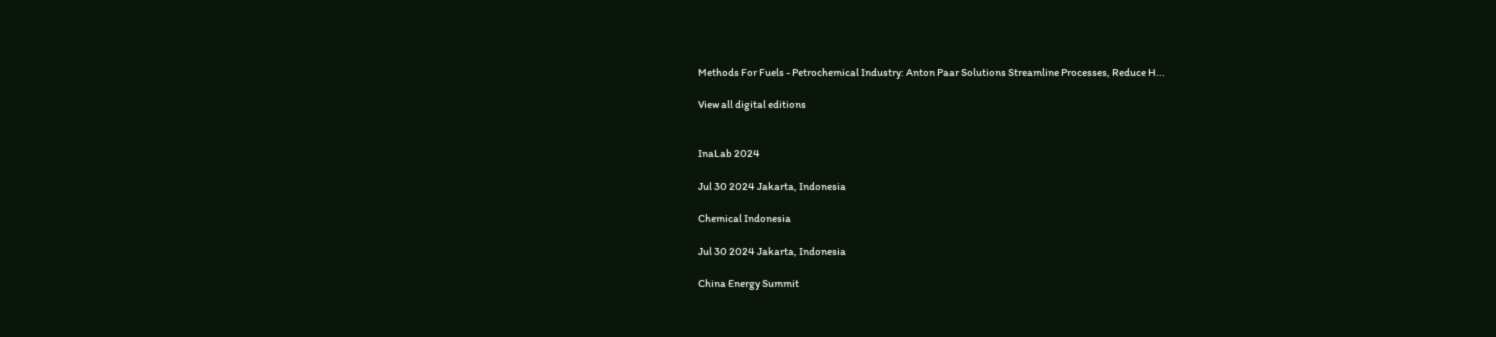Methods For Fuels - Petrochemical Industry: Anton Paar Solutions Streamline Processes, Reduce H...

View all digital editions


InaLab 2024

Jul 30 2024 Jakarta, Indonesia

Chemical Indonesia

Jul 30 2024 Jakarta, Indonesia

China Energy Summit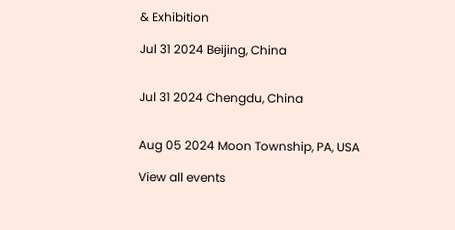& Exhibition

Jul 31 2024 Beijing, China


Jul 31 2024 Chengdu, China


Aug 05 2024 Moon Township, PA, USA

View all events